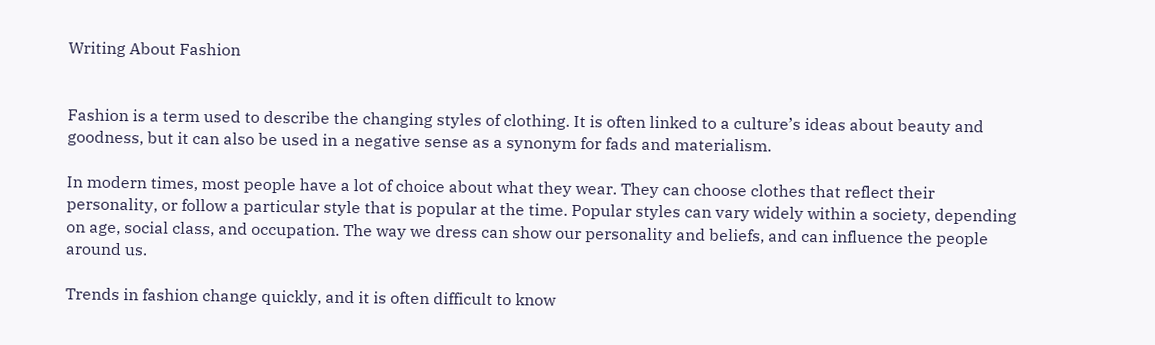Writing About Fashion


Fashion is a term used to describe the changing styles of clothing. It is often linked to a culture’s ideas about beauty and goodness, but it can also be used in a negative sense as a synonym for fads and materialism.

In modern times, most people have a lot of choice about what they wear. They can choose clothes that reflect their personality, or follow a particular style that is popular at the time. Popular styles can vary widely within a society, depending on age, social class, and occupation. The way we dress can show our personality and beliefs, and can influence the people around us.

Trends in fashion change quickly, and it is often difficult to know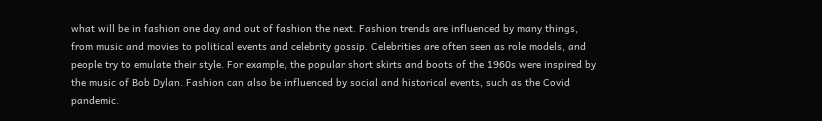what will be in fashion one day and out of fashion the next. Fashion trends are influenced by many things, from music and movies to political events and celebrity gossip. Celebrities are often seen as role models, and people try to emulate their style. For example, the popular short skirts and boots of the 1960s were inspired by the music of Bob Dylan. Fashion can also be influenced by social and historical events, such as the Covid pandemic.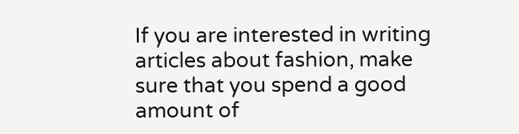If you are interested in writing articles about fashion, make sure that you spend a good amount of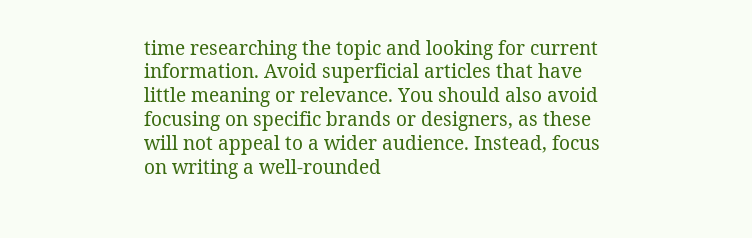time researching the topic and looking for current information. Avoid superficial articles that have little meaning or relevance. You should also avoid focusing on specific brands or designers, as these will not appeal to a wider audience. Instead, focus on writing a well-rounded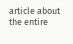article about the entire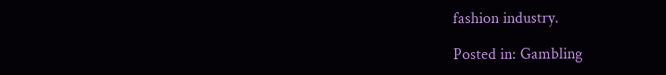fashion industry.

Posted in: Gambling